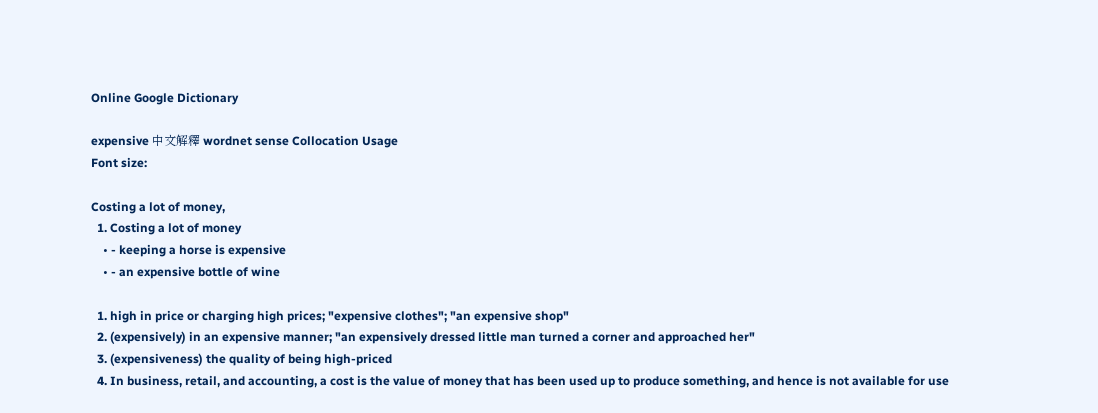Online Google Dictionary

expensive 中文解釋 wordnet sense Collocation Usage
Font size:

Costing a lot of money,
  1. Costing a lot of money
    • - keeping a horse is expensive
    • - an expensive bottle of wine

  1. high in price or charging high prices; "expensive clothes"; "an expensive shop"
  2. (expensively) in an expensive manner; "an expensively dressed little man turned a corner and approached her"
  3. (expensiveness) the quality of being high-priced
  4. In business, retail, and accounting, a cost is the value of money that has been used up to produce something, and hence is not available for use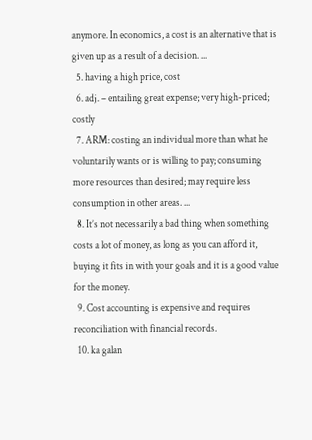anymore. In economics, a cost is an alternative that is given up as a result of a decision. ...
  5. having a high price, cost
  6. adj. – entailing great expense; very high-priced; costly
  7. ARM: costing an individual more than what he voluntarily wants or is willing to pay; consuming more resources than desired; may require less consumption in other areas. ...
  8. It’s not necessarily a bad thing when something costs a lot of money, as long as you can afford it, buying it fits in with your goals and it is a good value for the money.
  9. Cost accounting is expensive and requires reconciliation with financial records.
  10. ka galan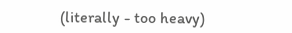(literally - too heavy)